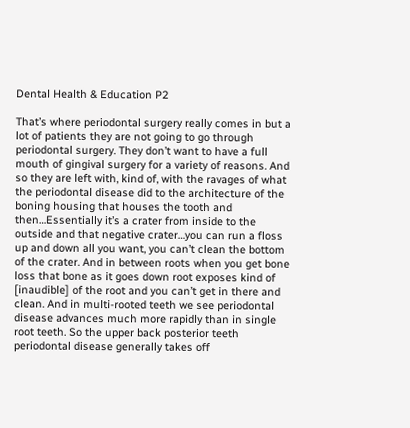Dental Health & Education P2

That’s where periodontal surgery really comes in but a lot of patients they are not going to go through periodontal surgery. They don’t want to have a full mouth of gingival surgery for a variety of reasons. And so they are left with, kind of, with the ravages of what the periodontal disease did to the architecture of the boning housing that houses the tooth and then…Essentially it’s a crater from inside to the outside and that negative crater…you can run a floss up and down all you want, you can’t clean the bottom of the crater. And in between roots when you get bone loss that bone as it goes down root exposes kind of [inaudible] of the root and you can’t get in there and clean. And in multi-rooted teeth we see periodontal disease advances much more rapidly than in single root teeth. So the upper back posterior teeth periodontal disease generally takes off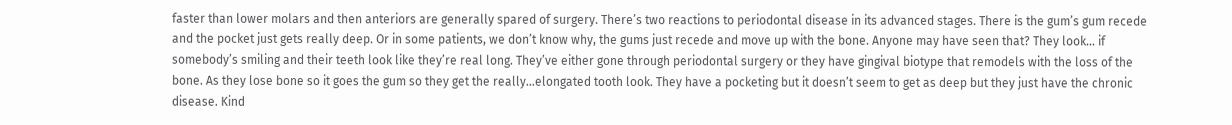faster than lower molars and then anteriors are generally spared of surgery. There’s two reactions to periodontal disease in its advanced stages. There is the gum’s gum recede and the pocket just gets really deep. Or in some patients, we don’t know why, the gums just recede and move up with the bone. Anyone may have seen that? They look… if somebody’s smiling and their teeth look like they’re real long. They’ve either gone through periodontal surgery or they have gingival biotype that remodels with the loss of the bone. As they lose bone so it goes the gum so they get the really…elongated tooth look. They have a pocketing but it doesn’t seem to get as deep but they just have the chronic disease. Kind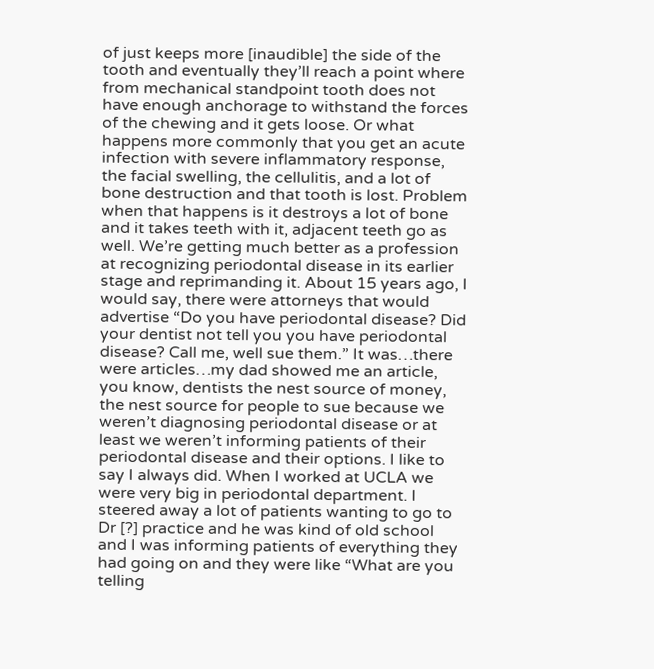of just keeps more [inaudible] the side of the tooth and eventually they’ll reach a point where from mechanical standpoint tooth does not have enough anchorage to withstand the forces of the chewing and it gets loose. Or what happens more commonly that you get an acute infection with severe inflammatory response, the facial swelling, the cellulitis, and a lot of bone destruction and that tooth is lost. Problem when that happens is it destroys a lot of bone and it takes teeth with it, adjacent teeth go as well. We’re getting much better as a profession at recognizing periodontal disease in its earlier stage and reprimanding it. About 15 years ago, I would say, there were attorneys that would advertise “Do you have periodontal disease? Did your dentist not tell you you have periodontal disease? Call me, well sue them.” It was…there were articles…my dad showed me an article, you know, dentists the nest source of money, the nest source for people to sue because we weren’t diagnosing periodontal disease or at least we weren’t informing patients of their periodontal disease and their options. I like to say I always did. When I worked at UCLA we were very big in periodontal department. I steered away a lot of patients wanting to go to Dr [?] practice and he was kind of old school and I was informing patients of everything they had going on and they were like “What are you telling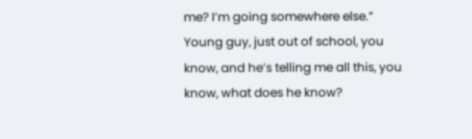me? I’m going somewhere else.” Young guy, just out of school, you know, and he’s telling me all this, you know, what does he know?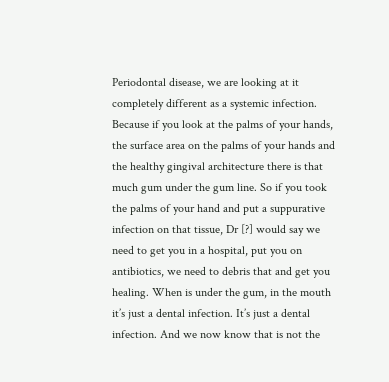Periodontal disease, we are looking at it completely different as a systemic infection. Because if you look at the palms of your hands, the surface area on the palms of your hands and the healthy gingival architecture there is that much gum under the gum line. So if you took the palms of your hand and put a suppurative infection on that tissue, Dr [?] would say we need to get you in a hospital, put you on antibiotics, we need to debris that and get you healing. When is under the gum, in the mouth it’s just a dental infection. It’s just a dental infection. And we now know that is not the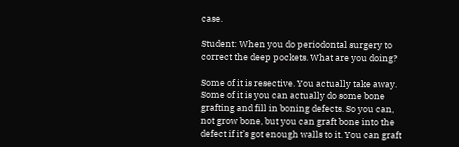case.

Student: When you do periodontal surgery to correct the deep pockets. What are you doing?

Some of it is resective. You actually take away. Some of it is you can actually do some bone grafting and fill in boning defects. So you can, not grow bone, but you can graft bone into the defect if it’s got enough walls to it. You can graft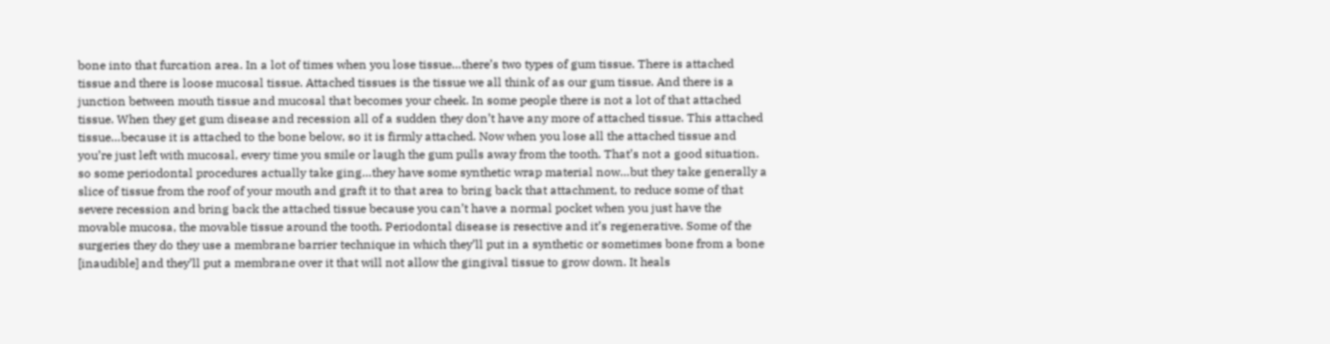bone into that furcation area. In a lot of times when you lose tissue…there’s two types of gum tissue. There is attached tissue and there is loose mucosal tissue. Attached tissues is the tissue we all think of as our gum tissue. And there is a junction between mouth tissue and mucosal that becomes your cheek. In some people there is not a lot of that attached tissue. When they get gum disease and recession all of a sudden they don’t have any more of attached tissue. This attached tissue…because it is attached to the bone below, so it is firmly attached. Now when you lose all the attached tissue and you’re just left with mucosal, every time you smile or laugh the gum pulls away from the tooth. That’s not a good situation. so some periodontal procedures actually take ging…they have some synthetic wrap material now…but they take generally a slice of tissue from the roof of your mouth and graft it to that area to bring back that attachment, to reduce some of that severe recession and bring back the attached tissue because you can’t have a normal pocket when you just have the movable mucosa, the movable tissue around the tooth. Periodontal disease is resective and it’s regenerative. Some of the surgeries they do they use a membrane barrier technique in which they’ll put in a synthetic or sometimes bone from a bone [inaudible] and they’ll put a membrane over it that will not allow the gingival tissue to grow down. It heals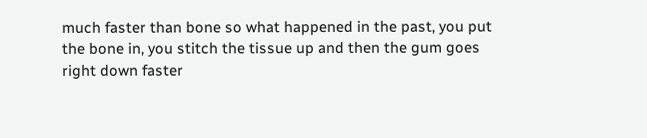much faster than bone so what happened in the past, you put the bone in, you stitch the tissue up and then the gum goes right down faster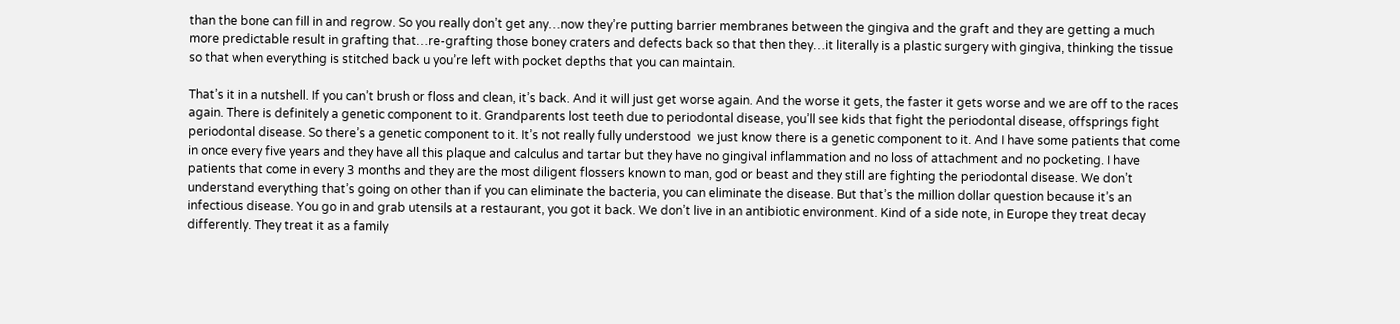than the bone can fill in and regrow. So you really don’t get any…now they’re putting barrier membranes between the gingiva and the graft and they are getting a much more predictable result in grafting that…re-grafting those boney craters and defects back so that then they…it literally is a plastic surgery with gingiva, thinking the tissue so that when everything is stitched back u you’re left with pocket depths that you can maintain.

That’s it in a nutshell. If you can’t brush or floss and clean, it’s back. And it will just get worse again. And the worse it gets, the faster it gets worse and we are off to the races again. There is definitely a genetic component to it. Grandparents lost teeth due to periodontal disease, you’ll see kids that fight the periodontal disease, offsprings fight periodontal disease. So there’s a genetic component to it. It’s not really fully understood  we just know there is a genetic component to it. And I have some patients that come in once every five years and they have all this plaque and calculus and tartar but they have no gingival inflammation and no loss of attachment and no pocketing. I have patients that come in every 3 months and they are the most diligent flossers known to man, god or beast and they still are fighting the periodontal disease. We don’t understand everything that’s going on other than if you can eliminate the bacteria, you can eliminate the disease. But that’s the million dollar question because it’s an infectious disease. You go in and grab utensils at a restaurant, you got it back. We don’t live in an antibiotic environment. Kind of a side note, in Europe they treat decay differently. They treat it as a family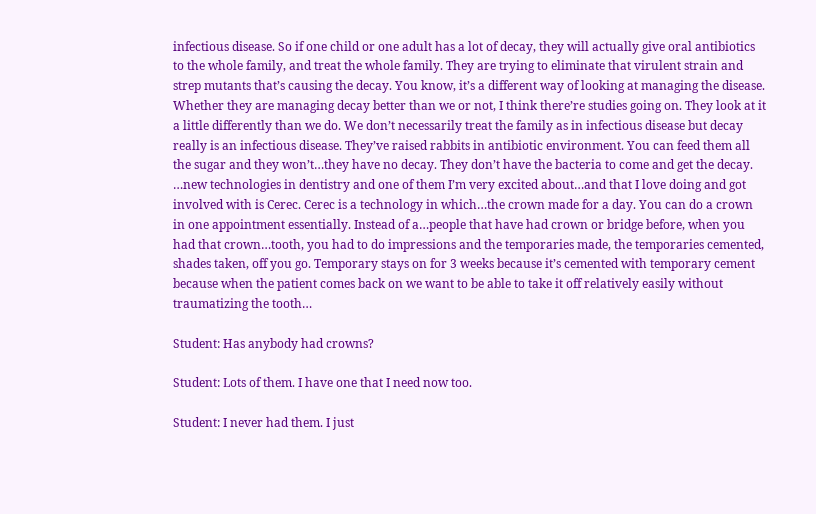infectious disease. So if one child or one adult has a lot of decay, they will actually give oral antibiotics to the whole family, and treat the whole family. They are trying to eliminate that virulent strain and strep mutants that’s causing the decay. You know, it’s a different way of looking at managing the disease. Whether they are managing decay better than we or not, I think there’re studies going on. They look at it a little differently than we do. We don’t necessarily treat the family as in infectious disease but decay really is an infectious disease. They’ve raised rabbits in antibiotic environment. You can feed them all the sugar and they won’t…they have no decay. They don’t have the bacteria to come and get the decay.  …new technologies in dentistry and one of them I’m very excited about…and that I love doing and got involved with is Cerec. Cerec is a technology in which…the crown made for a day. You can do a crown in one appointment essentially. Instead of a…people that have had crown or bridge before, when you had that crown…tooth, you had to do impressions and the temporaries made, the temporaries cemented, shades taken, off you go. Temporary stays on for 3 weeks because it’s cemented with temporary cement because when the patient comes back on we want to be able to take it off relatively easily without traumatizing the tooth…

Student: Has anybody had crowns?

Student: Lots of them. I have one that I need now too.

Student: I never had them. I just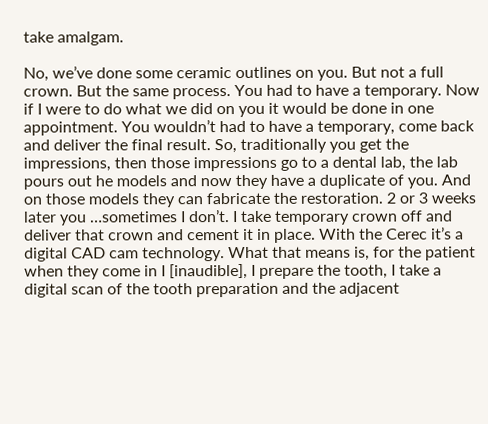take amalgam.

No, we’ve done some ceramic outlines on you. But not a full crown. But the same process. You had to have a temporary. Now if I were to do what we did on you it would be done in one appointment. You wouldn’t had to have a temporary, come back and deliver the final result. So, traditionally you get the impressions, then those impressions go to a dental lab, the lab pours out he models and now they have a duplicate of you. And on those models they can fabricate the restoration. 2 or 3 weeks later you …sometimes I don’t. I take temporary crown off and deliver that crown and cement it in place. With the Cerec it’s a digital CAD cam technology. What that means is, for the patient when they come in I [inaudible], I prepare the tooth, I take a digital scan of the tooth preparation and the adjacent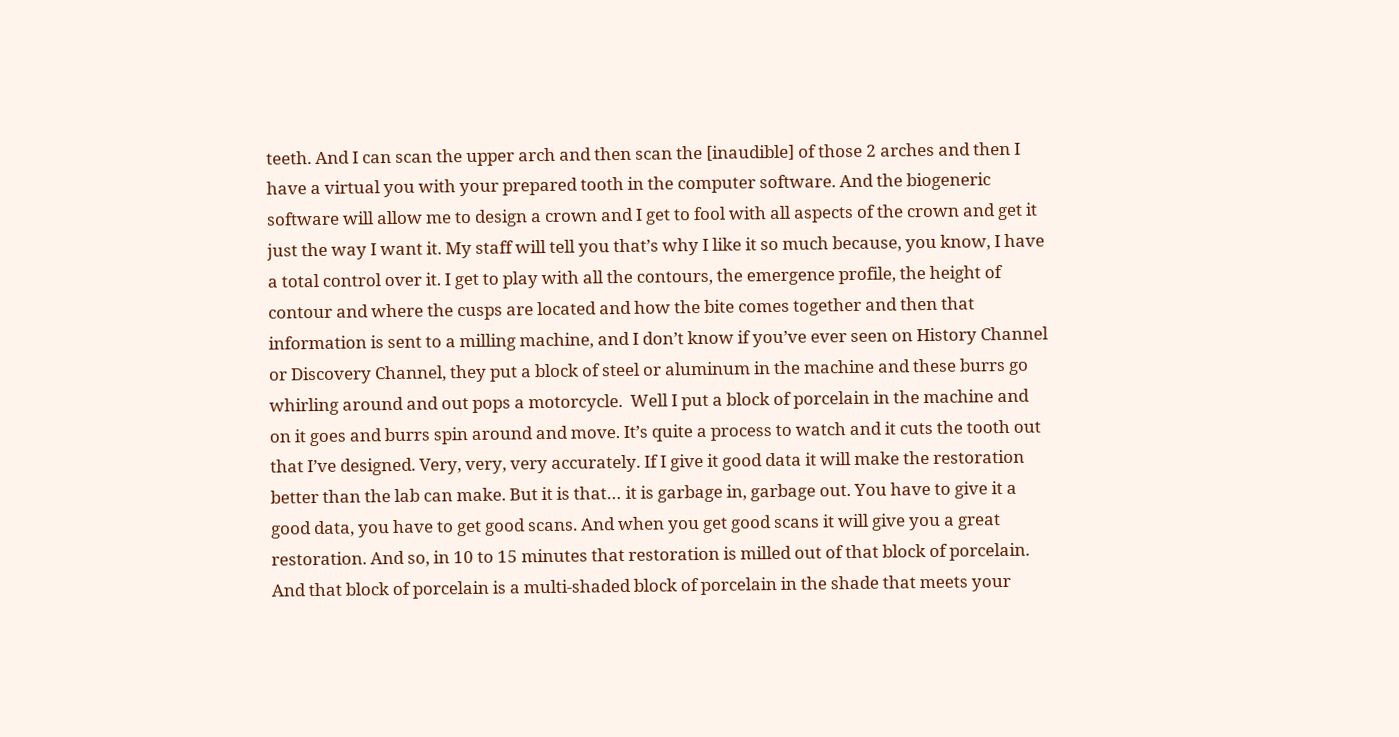teeth. And I can scan the upper arch and then scan the [inaudible] of those 2 arches and then I have a virtual you with your prepared tooth in the computer software. And the biogeneric software will allow me to design a crown and I get to fool with all aspects of the crown and get it just the way I want it. My staff will tell you that’s why I like it so much because, you know, I have a total control over it. I get to play with all the contours, the emergence profile, the height of contour and where the cusps are located and how the bite comes together and then that information is sent to a milling machine, and I don’t know if you’ve ever seen on History Channel or Discovery Channel, they put a block of steel or aluminum in the machine and these burrs go whirling around and out pops a motorcycle.  Well I put a block of porcelain in the machine and on it goes and burrs spin around and move. It’s quite a process to watch and it cuts the tooth out that I’ve designed. Very, very, very accurately. If I give it good data it will make the restoration better than the lab can make. But it is that… it is garbage in, garbage out. You have to give it a good data, you have to get good scans. And when you get good scans it will give you a great restoration. And so, in 10 to 15 minutes that restoration is milled out of that block of porcelain. And that block of porcelain is a multi-shaded block of porcelain in the shade that meets your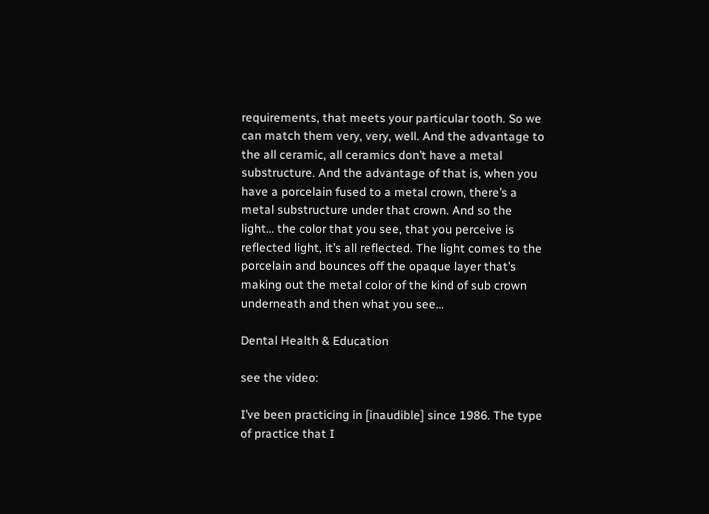requirements, that meets your particular tooth. So we can match them very, very, well. And the advantage to the all ceramic, all ceramics don’t have a metal substructure. And the advantage of that is, when you have a porcelain fused to a metal crown, there’s a metal substructure under that crown. And so the light… the color that you see, that you perceive is reflected light, it’s all reflected. The light comes to the porcelain and bounces off the opaque layer that’s making out the metal color of the kind of sub crown underneath and then what you see…

Dental Health & Education

see the video:

I’ve been practicing in [inaudible] since 1986. The type of practice that I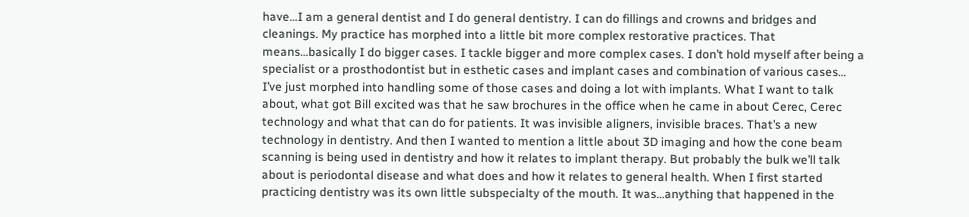have…I am a general dentist and I do general dentistry. I can do fillings and crowns and bridges and cleanings. My practice has morphed into a little bit more complex restorative practices. That means…basically I do bigger cases. I tackle bigger and more complex cases. I don’t hold myself after being a specialist or a prosthodontist but in esthetic cases and implant cases and combination of various cases… I’ve just morphed into handling some of those cases and doing a lot with implants. What I want to talk about, what got Bill excited was that he saw brochures in the office when he came in about Cerec, Cerec technology and what that can do for patients. It was invisible aligners, invisible braces. That’s a new technology in dentistry. And then I wanted to mention a little about 3D imaging and how the cone beam scanning is being used in dentistry and how it relates to implant therapy. But probably the bulk we’ll talk about is periodontal disease and what does and how it relates to general health. When I first started practicing dentistry was its own little subspecialty of the mouth. It was…anything that happened in the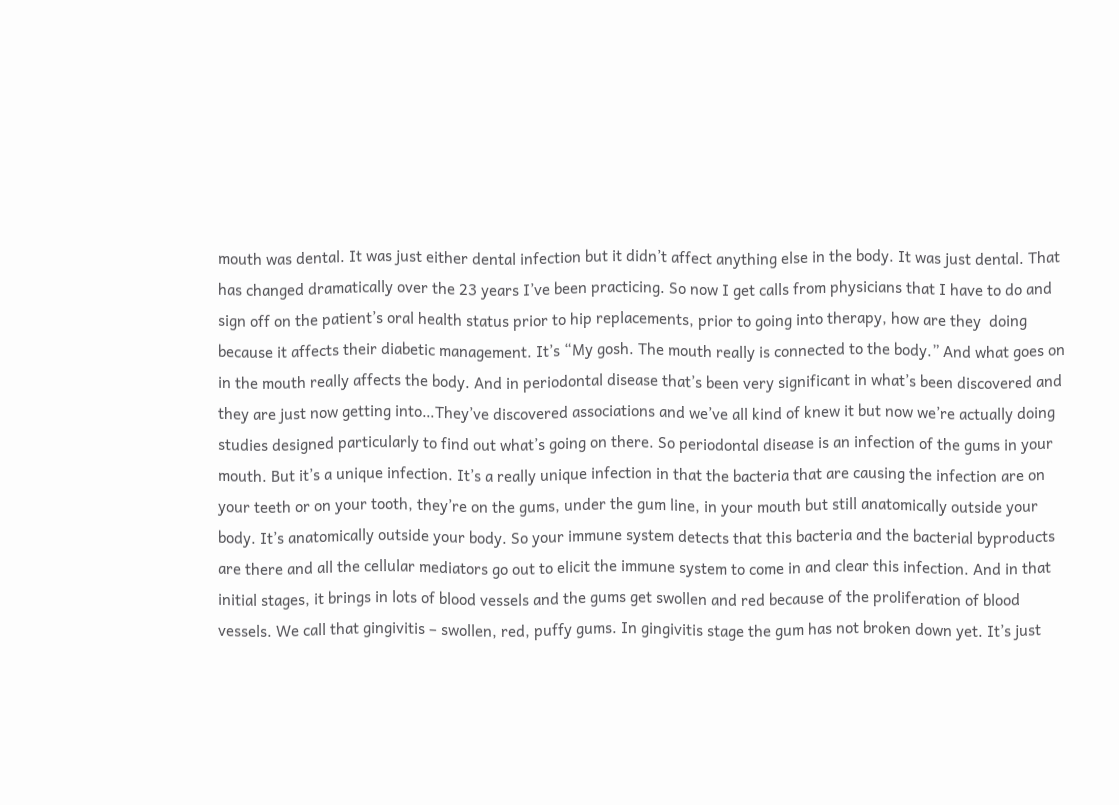mouth was dental. It was just either dental infection but it didn’t affect anything else in the body. It was just dental. That has changed dramatically over the 23 years I’ve been practicing. So now I get calls from physicians that I have to do and sign off on the patient’s oral health status prior to hip replacements, prior to going into therapy, how are they  doing because it affects their diabetic management. It’s “My gosh. The mouth really is connected to the body.” And what goes on in the mouth really affects the body. And in periodontal disease that’s been very significant in what’s been discovered and they are just now getting into…They’ve discovered associations and we’ve all kind of knew it but now we’re actually doing studies designed particularly to find out what’s going on there. So periodontal disease is an infection of the gums in your mouth. But it’s a unique infection. It’s a really unique infection in that the bacteria that are causing the infection are on your teeth or on your tooth, they’re on the gums, under the gum line, in your mouth but still anatomically outside your body. It’s anatomically outside your body. So your immune system detects that this bacteria and the bacterial byproducts are there and all the cellular mediators go out to elicit the immune system to come in and clear this infection. And in that initial stages, it brings in lots of blood vessels and the gums get swollen and red because of the proliferation of blood vessels. We call that gingivitis – swollen, red, puffy gums. In gingivitis stage the gum has not broken down yet. It’s just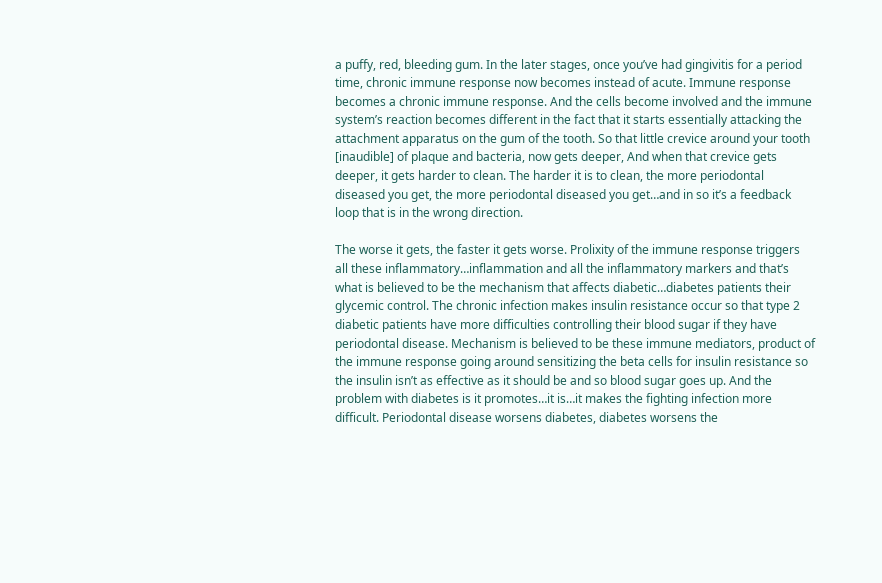a puffy, red, bleeding gum. In the later stages, once you’ve had gingivitis for a period time, chronic immune response now becomes instead of acute. Immune response becomes a chronic immune response. And the cells become involved and the immune system’s reaction becomes different in the fact that it starts essentially attacking the attachment apparatus on the gum of the tooth. So that little crevice around your tooth [inaudible] of plaque and bacteria, now gets deeper, And when that crevice gets deeper, it gets harder to clean. The harder it is to clean, the more periodontal diseased you get, the more periodontal diseased you get…and in so it’s a feedback loop that is in the wrong direction.

The worse it gets, the faster it gets worse. Prolixity of the immune response triggers all these inflammatory…inflammation and all the inflammatory markers and that’s what is believed to be the mechanism that affects diabetic…diabetes patients their glycemic control. The chronic infection makes insulin resistance occur so that type 2 diabetic patients have more difficulties controlling their blood sugar if they have periodontal disease. Mechanism is believed to be these immune mediators, product of the immune response going around sensitizing the beta cells for insulin resistance so the insulin isn’t as effective as it should be and so blood sugar goes up. And the problem with diabetes is it promotes…it is…it makes the fighting infection more difficult. Periodontal disease worsens diabetes, diabetes worsens the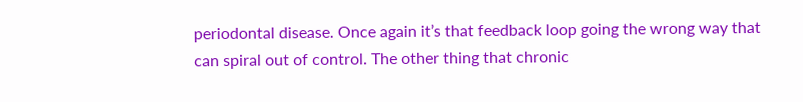periodontal disease. Once again it’s that feedback loop going the wrong way that can spiral out of control. The other thing that chronic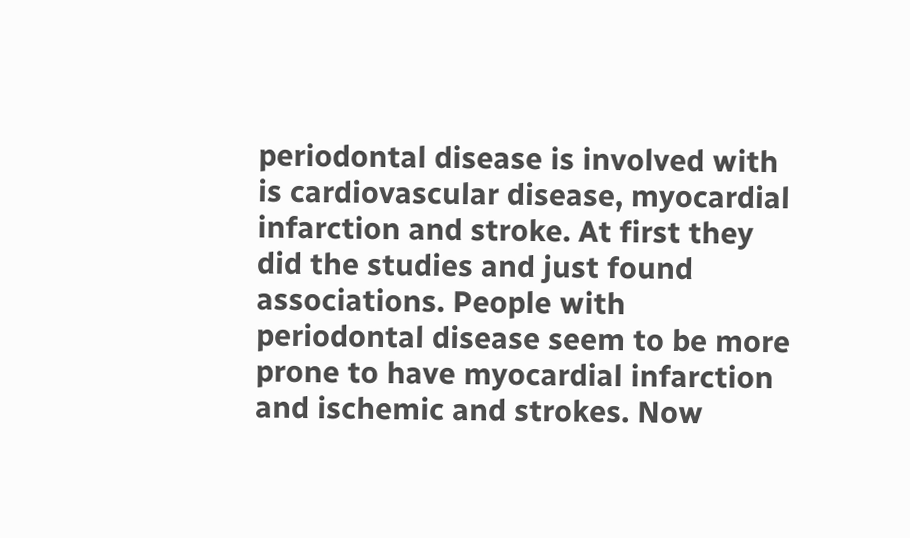periodontal disease is involved with is cardiovascular disease, myocardial infarction and stroke. At first they did the studies and just found associations. People with periodontal disease seem to be more prone to have myocardial infarction and ischemic and strokes. Now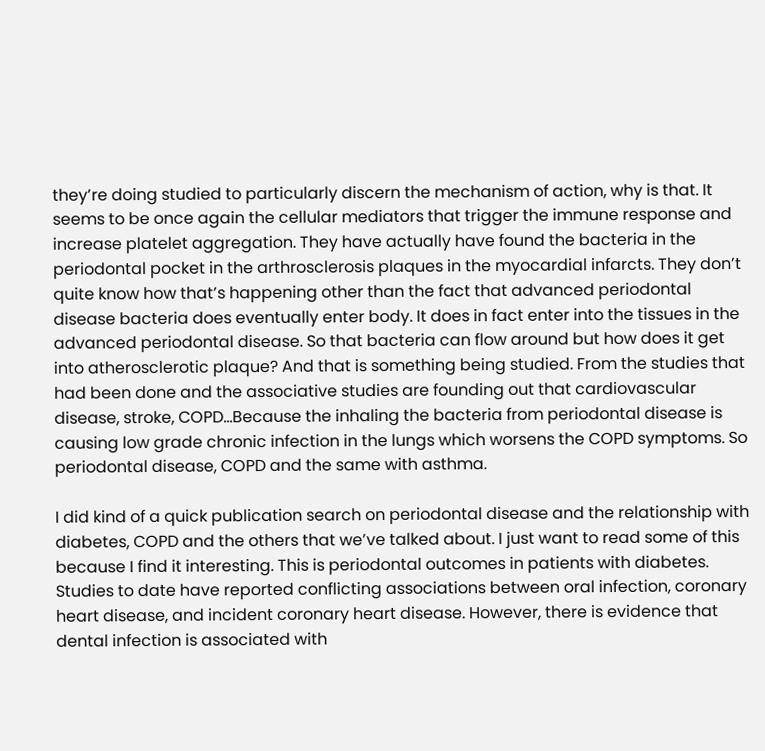they’re doing studied to particularly discern the mechanism of action, why is that. It seems to be once again the cellular mediators that trigger the immune response and increase platelet aggregation. They have actually have found the bacteria in the periodontal pocket in the arthrosclerosis plaques in the myocardial infarcts. They don’t quite know how that’s happening other than the fact that advanced periodontal disease bacteria does eventually enter body. It does in fact enter into the tissues in the advanced periodontal disease. So that bacteria can flow around but how does it get into atherosclerotic plaque? And that is something being studied. From the studies that had been done and the associative studies are founding out that cardiovascular disease, stroke, COPD…Because the inhaling the bacteria from periodontal disease is causing low grade chronic infection in the lungs which worsens the COPD symptoms. So periodontal disease, COPD and the same with asthma.

I did kind of a quick publication search on periodontal disease and the relationship with diabetes, COPD and the others that we’ve talked about. I just want to read some of this because I find it interesting. This is periodontal outcomes in patients with diabetes. Studies to date have reported conflicting associations between oral infection, coronary heart disease, and incident coronary heart disease. However, there is evidence that dental infection is associated with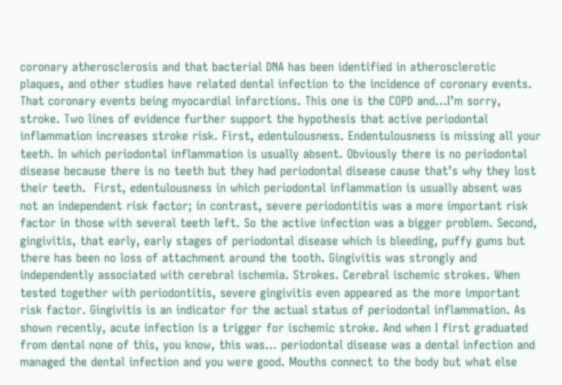coronary atherosclerosis and that bacterial DNA has been identified in atherosclerotic plaques, and other studies have related dental infection to the incidence of coronary events. That coronary events being myocardial infarctions. This one is the COPD and…I’m sorry, stroke. Two lines of evidence further support the hypothesis that active periodontal inflammation increases stroke risk. First, edentulousness. Endentulousness is missing all your teeth. In which periodontal inflammation is usually absent. Obviously there is no periodontal disease because there is no teeth but they had periodontal disease cause that’s why they lost their teeth.  First, edentulousness in which periodontal inflammation is usually absent was not an independent risk factor; in contrast, severe periodontitis was a more important risk factor in those with several teeth left. So the active infection was a bigger problem. Second, gingivitis, that early, early stages of periodontal disease which is bleeding, puffy gums but there has been no loss of attachment around the tooth. Gingivitis was strongly and independently associated with cerebral ischemia. Strokes. Cerebral ischemic strokes. When tested together with periodontitis, severe gingivitis even appeared as the more important risk factor. Gingivitis is an indicator for the actual status of periodontal inflammation. As shown recently, acute infection is a trigger for ischemic stroke. And when I first graduated from dental none of this, you know, this was… periodontal disease was a dental infection and managed the dental infection and you were good. Mouths connect to the body but what else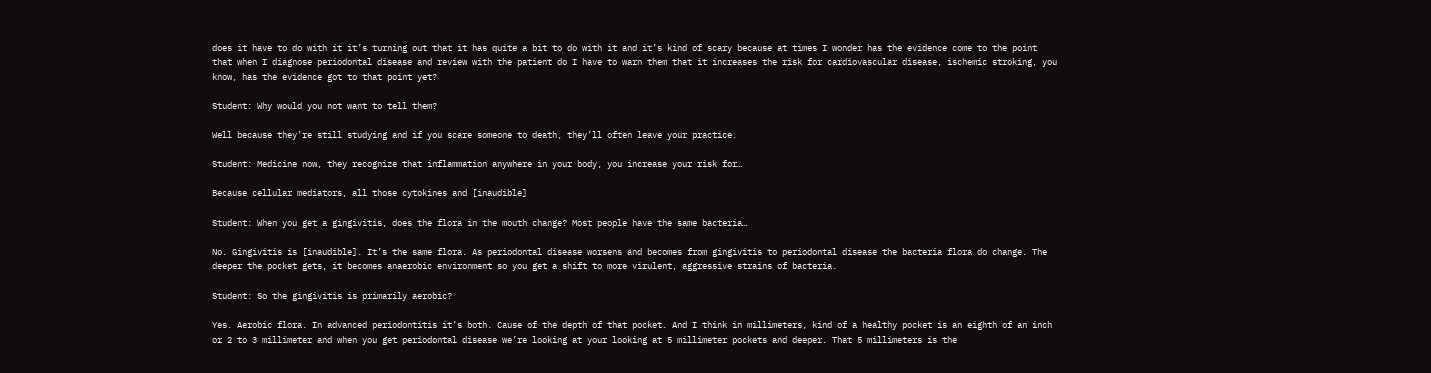does it have to do with it it’s turning out that it has quite a bit to do with it and it’s kind of scary because at times I wonder has the evidence come to the point that when I diagnose periodontal disease and review with the patient do I have to warn them that it increases the risk for cardiovascular disease, ischemic stroking, you know, has the evidence got to that point yet?

Student: Why would you not want to tell them?

Well because they’re still studying and if you scare someone to death, they’ll often leave your practice.

Student: Medicine now, they recognize that inflammation anywhere in your body, you increase your risk for…

Because cellular mediators, all those cytokines and [inaudible]

Student: When you get a gingivitis, does the flora in the mouth change? Most people have the same bacteria…

No. Gingivitis is [inaudible]. It’s the same flora. As periodontal disease worsens and becomes from gingivitis to periodontal disease the bacteria flora do change. The deeper the pocket gets, it becomes anaerobic environment so you get a shift to more virulent, aggressive strains of bacteria.

Student: So the gingivitis is primarily aerobic?

Yes. Aerobic flora. In advanced periodontitis it’s both. Cause of the depth of that pocket. And I think in millimeters, kind of a healthy pocket is an eighth of an inch or 2 to 3 millimeter and when you get periodontal disease we’re looking at your looking at 5 millimeter pockets and deeper. That 5 millimeters is the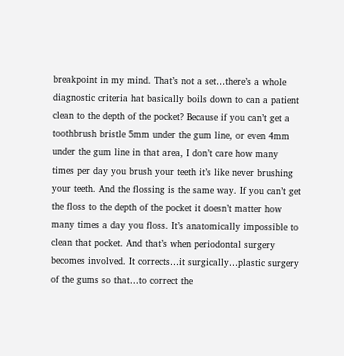breakpoint in my mind. That’s not a set…there’s a whole diagnostic criteria hat basically boils down to can a patient clean to the depth of the pocket? Because if you can’t get a toothbrush bristle 5mm under the gum line, or even 4mm under the gum line in that area, I don’t care how many times per day you brush your teeth it’s like never brushing your teeth. And the flossing is the same way. If you can’t get the floss to the depth of the pocket it doesn’t matter how many times a day you floss. It’s anatomically impossible to clean that pocket. And that’s when periodontal surgery becomes involved. It corrects…it surgically…plastic surgery of the gums so that…to correct the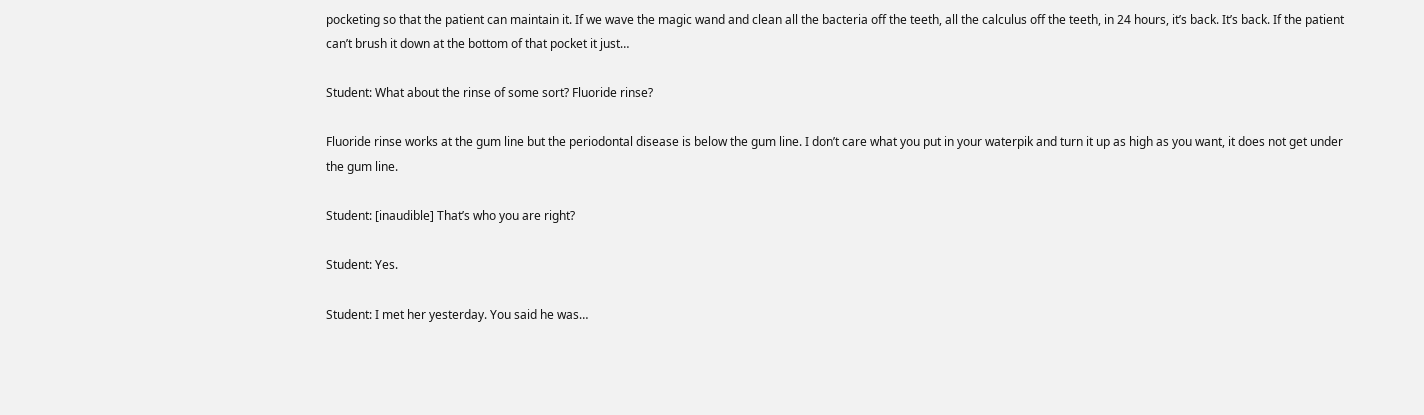pocketing so that the patient can maintain it. If we wave the magic wand and clean all the bacteria off the teeth, all the calculus off the teeth, in 24 hours, it’s back. It’s back. If the patient can’t brush it down at the bottom of that pocket it just…

Student: What about the rinse of some sort? Fluoride rinse?

Fluoride rinse works at the gum line but the periodontal disease is below the gum line. I don’t care what you put in your waterpik and turn it up as high as you want, it does not get under the gum line.

Student: [inaudible] That’s who you are right?

Student: Yes.

Student: I met her yesterday. You said he was…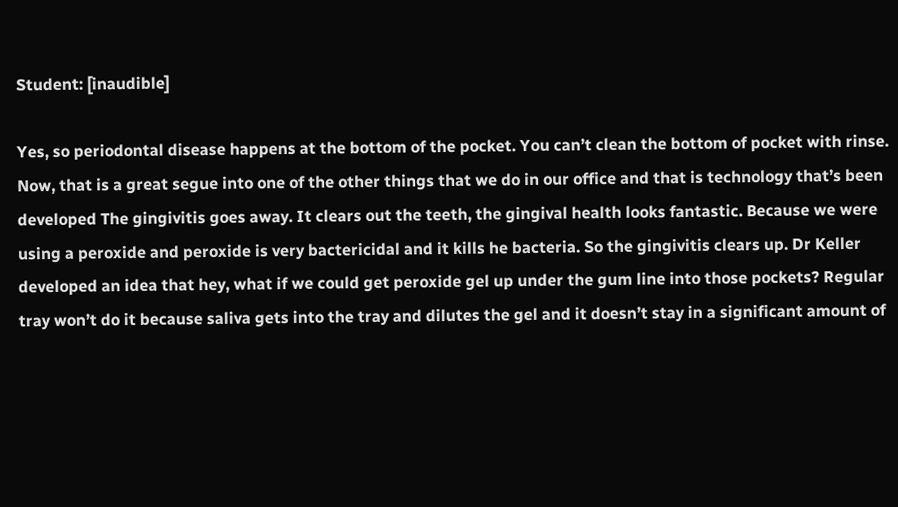Student: [inaudible]

Yes, so periodontal disease happens at the bottom of the pocket. You can’t clean the bottom of pocket with rinse. Now, that is a great segue into one of the other things that we do in our office and that is technology that’s been developed The gingivitis goes away. It clears out the teeth, the gingival health looks fantastic. Because we were using a peroxide and peroxide is very bactericidal and it kills he bacteria. So the gingivitis clears up. Dr Keller developed an idea that hey, what if we could get peroxide gel up under the gum line into those pockets? Regular tray won’t do it because saliva gets into the tray and dilutes the gel and it doesn’t stay in a significant amount of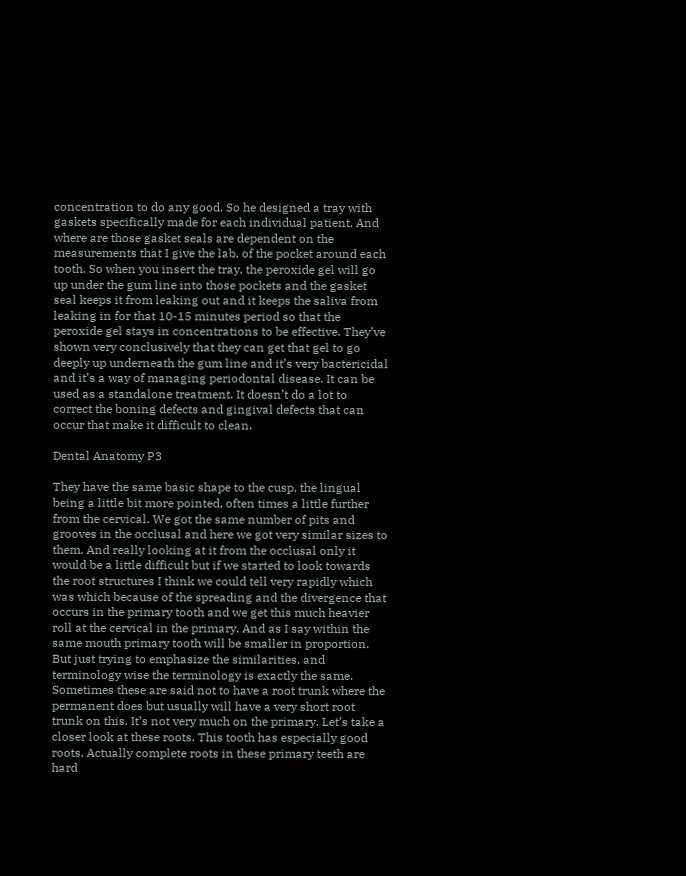concentration to do any good. So he designed a tray with gaskets specifically made for each individual patient. And where are those gasket seals are dependent on the measurements that I give the lab, of the pocket around each tooth. So when you insert the tray, the peroxide gel will go up under the gum line into those pockets and the gasket seal keeps it from leaking out and it keeps the saliva from leaking in for that 10-15 minutes period so that the peroxide gel stays in concentrations to be effective. They’ve shown very conclusively that they can get that gel to go deeply up underneath the gum line and it’s very bactericidal and it’s a way of managing periodontal disease. It can be used as a standalone treatment. It doesn’t do a lot to correct the boning defects and gingival defects that can occur that make it difficult to clean.

Dental Anatomy P3

They have the same basic shape to the cusp, the lingual being a little bit more pointed, often times a little further from the cervical. We got the same number of pits and grooves in the occlusal and here we got very similar sizes to them. And really looking at it from the occlusal only it would be a little difficult but if we started to look towards the root structures I think we could tell very rapidly which was which because of the spreading and the divergence that occurs in the primary tooth and we get this much heavier roll at the cervical in the primary. And as I say within the same mouth primary tooth will be smaller in proportion. But just trying to emphasize the similarities, and terminology wise the terminology is exactly the same. Sometimes these are said not to have a root trunk where the permanent does but usually will have a very short root trunk on this. It’s not very much on the primary. Let’s take a closer look at these roots. This tooth has especially good roots. Actually complete roots in these primary teeth are hard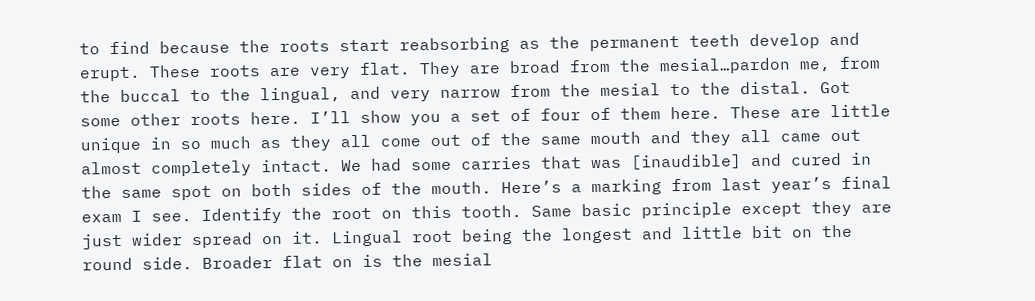to find because the roots start reabsorbing as the permanent teeth develop and erupt. These roots are very flat. They are broad from the mesial…pardon me, from the buccal to the lingual, and very narrow from the mesial to the distal. Got some other roots here. I’ll show you a set of four of them here. These are little unique in so much as they all come out of the same mouth and they all came out almost completely intact. We had some carries that was [inaudible] and cured in the same spot on both sides of the mouth. Here’s a marking from last year’s final exam I see. Identify the root on this tooth. Same basic principle except they are just wider spread on it. Lingual root being the longest and little bit on the round side. Broader flat on is the mesial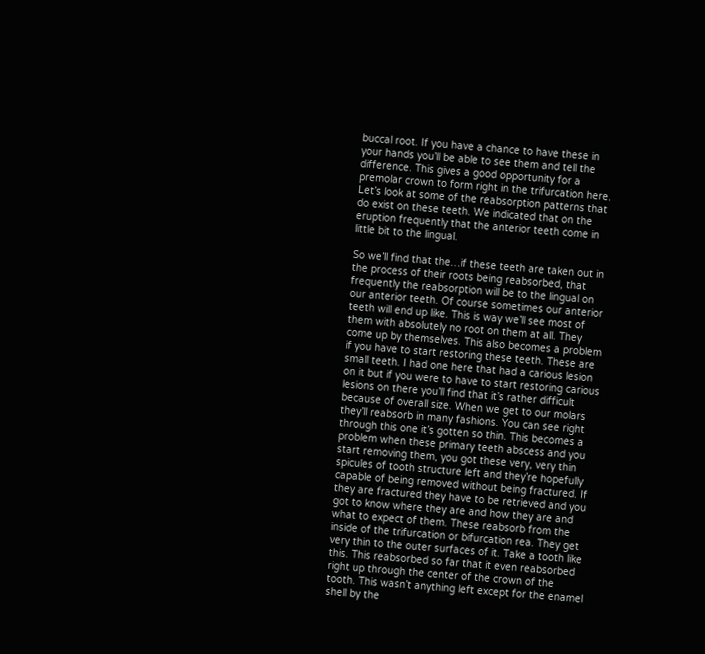buccal root. If you have a chance to have these in your hands you’ll be able to see them and tell the difference. This gives a good opportunity for a premolar crown to form right in the trifurcation here. Let’s look at some of the reabsorption patterns that do exist on these teeth. We indicated that on the eruption frequently that the anterior teeth come in little bit to the lingual.

So we’ll find that the…if these teeth are taken out in the process of their roots being reabsorbed, that frequently the reabsorption will be to the lingual on our anterior teeth. Of course sometimes our anterior teeth will end up like. This is way we’ll see most of them with absolutely no root on them at all. They come up by themselves. This also becomes a problem if you have to start restoring these teeth. These are small teeth. I had one here that had a carious lesion on it but if you were to have to start restoring carious lesions on there you’ll find that it’s rather difficult because of overall size. When we get to our molars they’ll reabsorb in many fashions. You can see right through this one it’s gotten so thin. This becomes a problem when these primary teeth abscess and you start removing them, you got these very, very thin spicules of tooth structure left and they’re hopefully capable of being removed without being fractured. If they are fractured they have to be retrieved and you got to know where they are and how they are and what to expect of them. These reabsorb from the inside of the trifurcation or bifurcation rea. They get very thin to the outer surfaces of it. Take a tooth like this. This reabsorbed so far that it even reabsorbed right up through the center of the crown of the tooth. This wasn’t anything left except for the enamel shell by the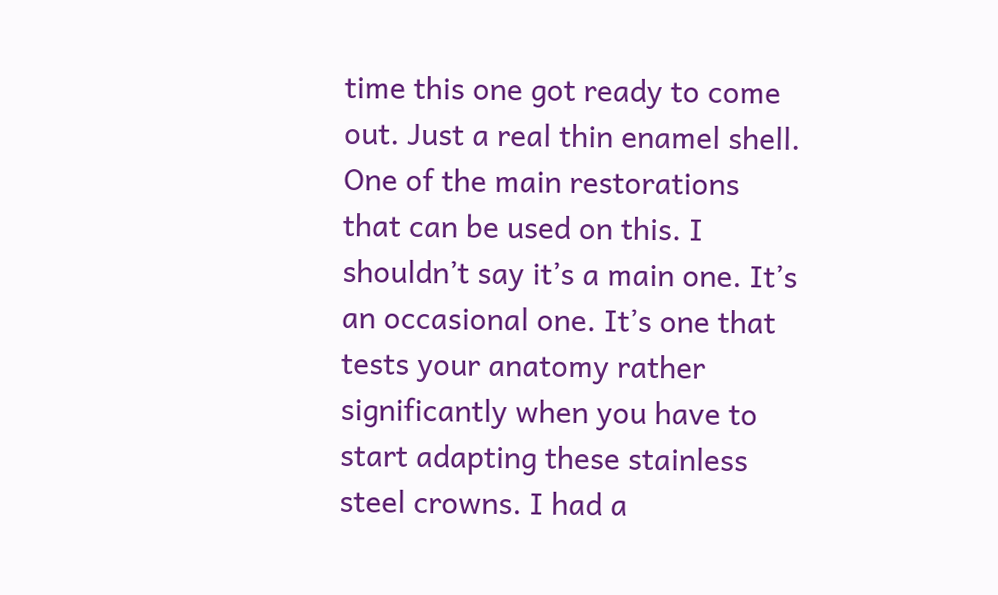time this one got ready to come out. Just a real thin enamel shell. One of the main restorations that can be used on this. I shouldn’t say it’s a main one. It’s an occasional one. It’s one that tests your anatomy rather significantly when you have to start adapting these stainless steel crowns. I had a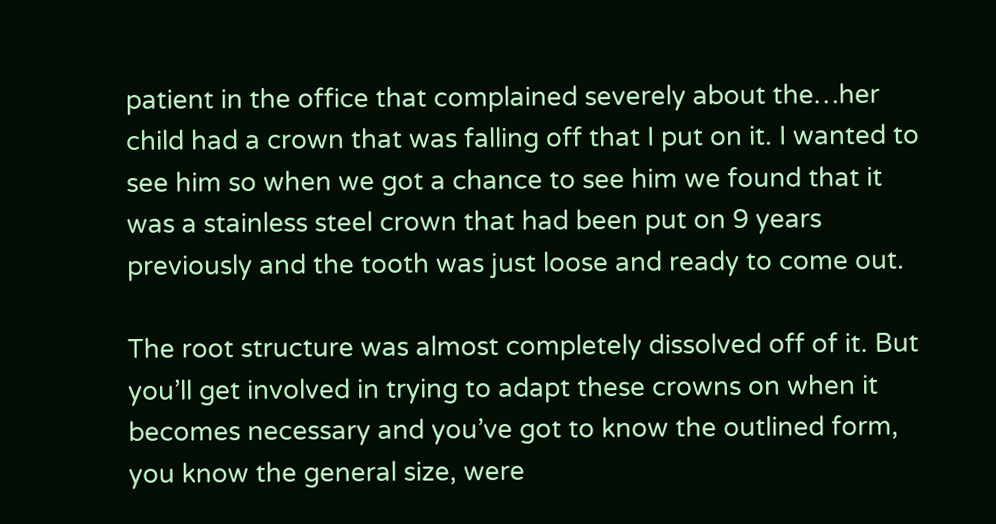patient in the office that complained severely about the…her child had a crown that was falling off that I put on it. I wanted to see him so when we got a chance to see him we found that it was a stainless steel crown that had been put on 9 years previously and the tooth was just loose and ready to come out.

The root structure was almost completely dissolved off of it. But you’ll get involved in trying to adapt these crowns on when it becomes necessary and you’ve got to know the outlined form, you know the general size, were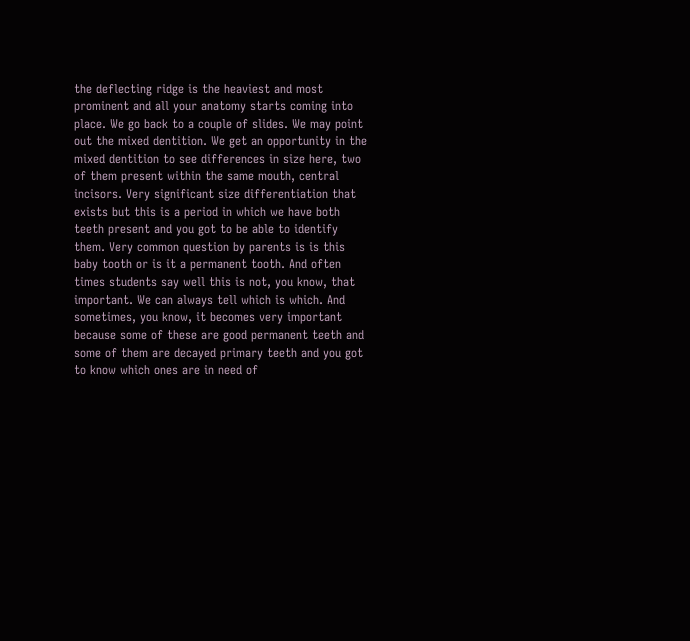the deflecting ridge is the heaviest and most prominent and all your anatomy starts coming into place. We go back to a couple of slides. We may point out the mixed dentition. We get an opportunity in the mixed dentition to see differences in size here, two of them present within the same mouth, central incisors. Very significant size differentiation that exists but this is a period in which we have both teeth present and you got to be able to identify them. Very common question by parents is is this baby tooth or is it a permanent tooth. And often times students say well this is not, you know, that important. We can always tell which is which. And sometimes, you know, it becomes very important because some of these are good permanent teeth and some of them are decayed primary teeth and you got to know which ones are in need of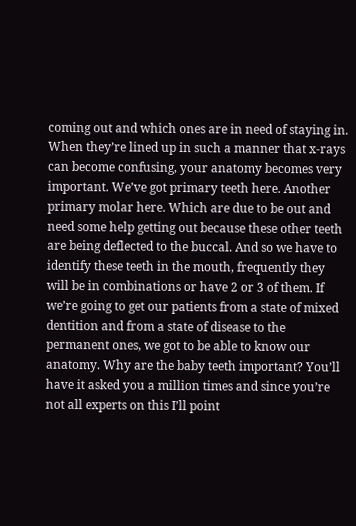coming out and which ones are in need of staying in. When they’re lined up in such a manner that x-rays can become confusing, your anatomy becomes very important. We’ve got primary teeth here. Another primary molar here. Which are due to be out and need some help getting out because these other teeth are being deflected to the buccal. And so we have to identify these teeth in the mouth, frequently they will be in combinations or have 2 or 3 of them. If we’re going to get our patients from a state of mixed dentition and from a state of disease to the permanent ones, we got to be able to know our anatomy. Why are the baby teeth important? You’ll have it asked you a million times and since you’re not all experts on this I’ll point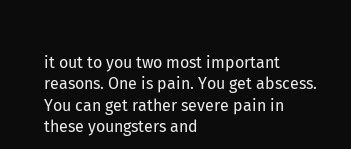it out to you two most important reasons. One is pain. You get abscess. You can get rather severe pain in these youngsters and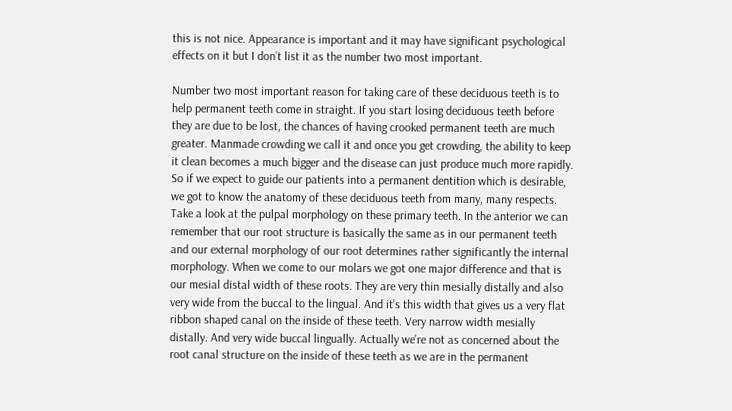this is not nice. Appearance is important and it may have significant psychological effects on it but I don’t list it as the number two most important.

Number two most important reason for taking care of these deciduous teeth is to help permanent teeth come in straight. If you start losing deciduous teeth before they are due to be lost, the chances of having crooked permanent teeth are much greater. Manmade crowding we call it and once you get crowding, the ability to keep it clean becomes a much bigger and the disease can just produce much more rapidly. So if we expect to guide our patients into a permanent dentition which is desirable, we got to know the anatomy of these deciduous teeth from many, many respects. Take a look at the pulpal morphology on these primary teeth. In the anterior we can remember that our root structure is basically the same as in our permanent teeth and our external morphology of our root determines rather significantly the internal morphology. When we come to our molars we got one major difference and that is our mesial distal width of these roots. They are very thin mesially distally and also very wide from the buccal to the lingual. And it’s this width that gives us a very flat ribbon shaped canal on the inside of these teeth. Very narrow width mesially distally. And very wide buccal lingually. Actually we’re not as concerned about the root canal structure on the inside of these teeth as we are in the permanent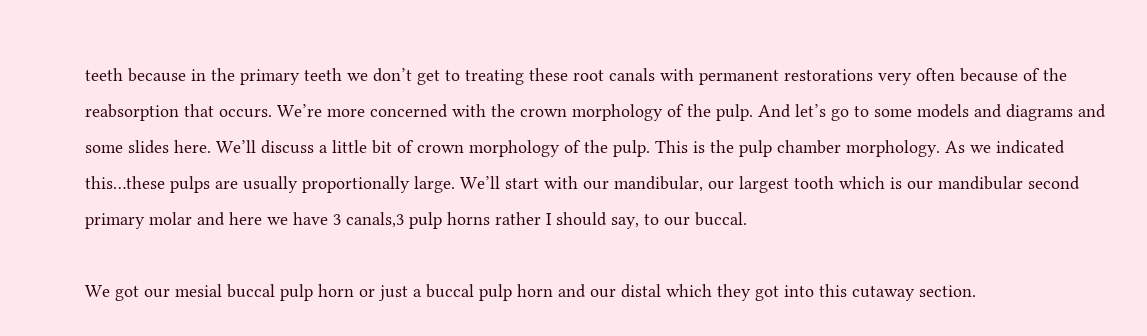teeth because in the primary teeth we don’t get to treating these root canals with permanent restorations very often because of the reabsorption that occurs. We’re more concerned with the crown morphology of the pulp. And let’s go to some models and diagrams and some slides here. We’ll discuss a little bit of crown morphology of the pulp. This is the pulp chamber morphology. As we indicated this…these pulps are usually proportionally large. We’ll start with our mandibular, our largest tooth which is our mandibular second primary molar and here we have 3 canals,3 pulp horns rather I should say, to our buccal.

We got our mesial buccal pulp horn or just a buccal pulp horn and our distal which they got into this cutaway section.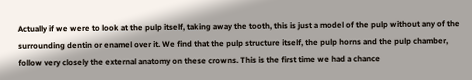Actually if we were to look at the pulp itself, taking away the tooth, this is just a model of the pulp without any of the surrounding dentin or enamel over it. We find that the pulp structure itself, the pulp horns and the pulp chamber, follow very closely the external anatomy on these crowns. This is the first time we had a chance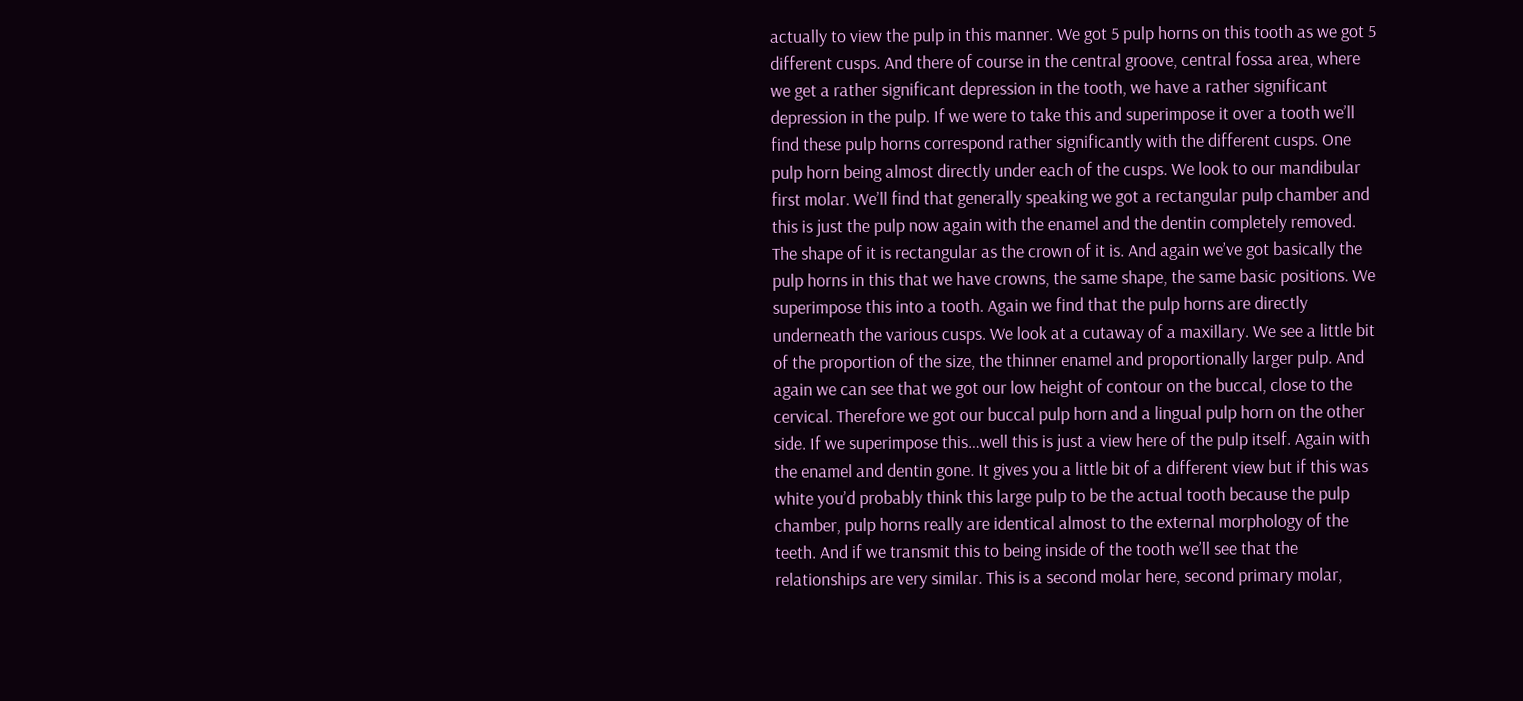actually to view the pulp in this manner. We got 5 pulp horns on this tooth as we got 5 different cusps. And there of course in the central groove, central fossa area, where we get a rather significant depression in the tooth, we have a rather significant depression in the pulp. If we were to take this and superimpose it over a tooth we’ll find these pulp horns correspond rather significantly with the different cusps. One pulp horn being almost directly under each of the cusps. We look to our mandibular first molar. We’ll find that generally speaking we got a rectangular pulp chamber and this is just the pulp now again with the enamel and the dentin completely removed. The shape of it is rectangular as the crown of it is. And again we’ve got basically the pulp horns in this that we have crowns, the same shape, the same basic positions. We superimpose this into a tooth. Again we find that the pulp horns are directly underneath the various cusps. We look at a cutaway of a maxillary. We see a little bit of the proportion of the size, the thinner enamel and proportionally larger pulp. And again we can see that we got our low height of contour on the buccal, close to the cervical. Therefore we got our buccal pulp horn and a lingual pulp horn on the other side. If we superimpose this…well this is just a view here of the pulp itself. Again with the enamel and dentin gone. It gives you a little bit of a different view but if this was white you’d probably think this large pulp to be the actual tooth because the pulp chamber, pulp horns really are identical almost to the external morphology of the teeth. And if we transmit this to being inside of the tooth we’ll see that the relationships are very similar. This is a second molar here, second primary molar,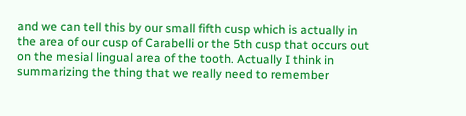and we can tell this by our small fifth cusp which is actually in the area of our cusp of Carabelli or the 5th cusp that occurs out on the mesial lingual area of the tooth. Actually I think in summarizing the thing that we really need to remember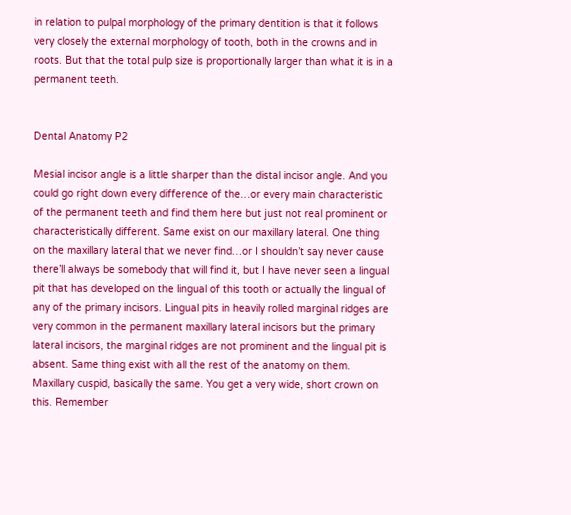in relation to pulpal morphology of the primary dentition is that it follows very closely the external morphology of tooth, both in the crowns and in roots. But that the total pulp size is proportionally larger than what it is in a permanent teeth.


Dental Anatomy P2

Mesial incisor angle is a little sharper than the distal incisor angle. And you could go right down every difference of the…or every main characteristic of the permanent teeth and find them here but just not real prominent or characteristically different. Same exist on our maxillary lateral. One thing on the maxillary lateral that we never find…or I shouldn’t say never cause there’ll always be somebody that will find it, but I have never seen a lingual pit that has developed on the lingual of this tooth or actually the lingual of any of the primary incisors. Lingual pits in heavily rolled marginal ridges are very common in the permanent maxillary lateral incisors but the primary lateral incisors, the marginal ridges are not prominent and the lingual pit is absent. Same thing exist with all the rest of the anatomy on them. Maxillary cuspid, basically the same. You get a very wide, short crown on this. Remember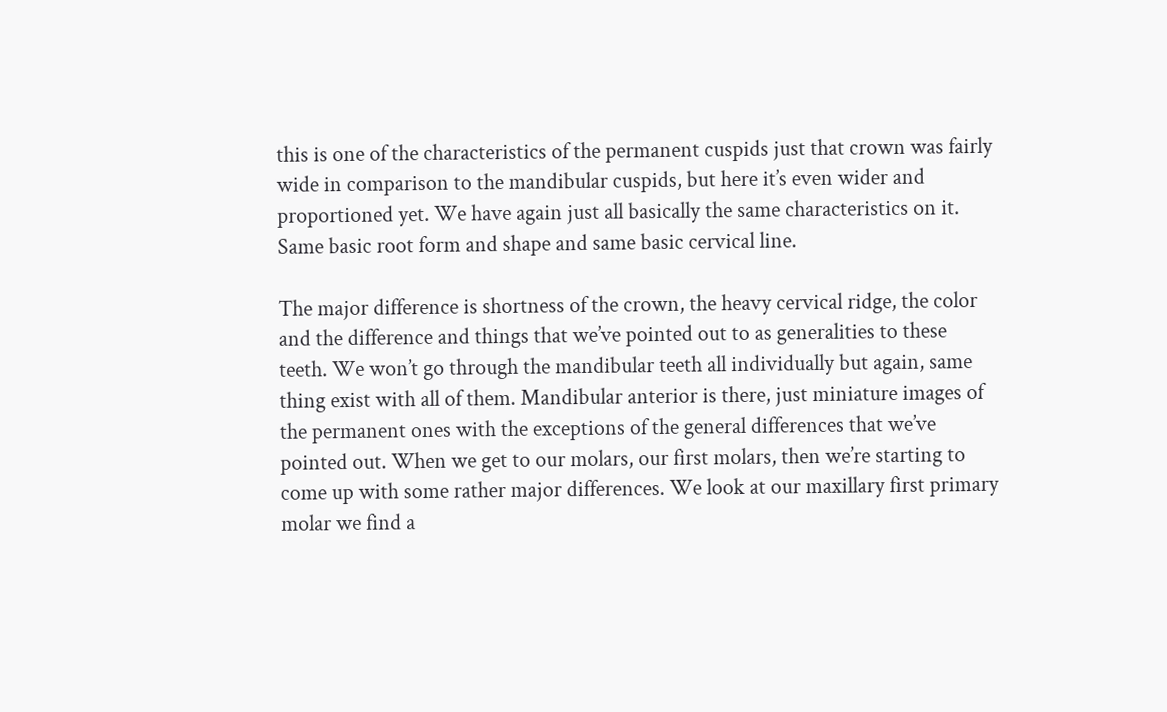this is one of the characteristics of the permanent cuspids just that crown was fairly wide in comparison to the mandibular cuspids, but here it’s even wider and proportioned yet. We have again just all basically the same characteristics on it. Same basic root form and shape and same basic cervical line.

The major difference is shortness of the crown, the heavy cervical ridge, the color and the difference and things that we’ve pointed out to as generalities to these teeth. We won’t go through the mandibular teeth all individually but again, same thing exist with all of them. Mandibular anterior is there, just miniature images of the permanent ones with the exceptions of the general differences that we’ve pointed out. When we get to our molars, our first molars, then we’re starting to come up with some rather major differences. We look at our maxillary first primary molar we find a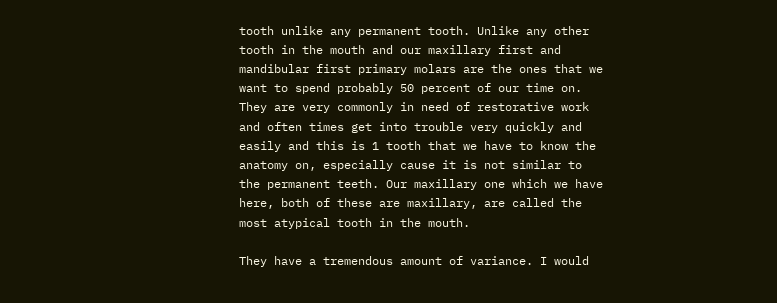tooth unlike any permanent tooth. Unlike any other tooth in the mouth and our maxillary first and mandibular first primary molars are the ones that we want to spend probably 50 percent of our time on. They are very commonly in need of restorative work and often times get into trouble very quickly and easily and this is 1 tooth that we have to know the anatomy on, especially cause it is not similar to the permanent teeth. Our maxillary one which we have here, both of these are maxillary, are called the most atypical tooth in the mouth.

They have a tremendous amount of variance. I would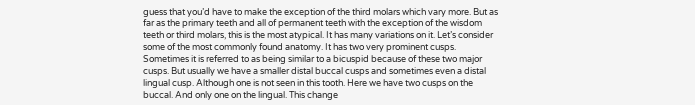guess that you’d have to make the exception of the third molars which vary more. But as far as the primary teeth and all of permanent teeth with the exception of the wisdom teeth or third molars, this is the most atypical. It has many variations on it. Let’s consider some of the most commonly found anatomy. It has two very prominent cusps. Sometimes it is referred to as being similar to a bicuspid because of these two major cusps. But usually we have a smaller distal buccal cusps and sometimes even a distal lingual cusp. Although one is not seen in this tooth. Here we have two cusps on the buccal. And only one on the lingual. This change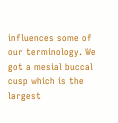influences some of our terminology. We got a mesial buccal cusp which is the largest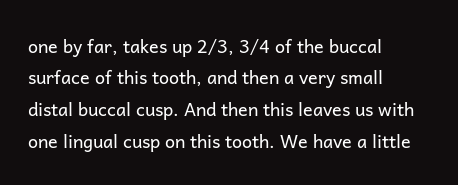one by far, takes up 2/3, 3/4 of the buccal surface of this tooth, and then a very small distal buccal cusp. And then this leaves us with one lingual cusp on this tooth. We have a little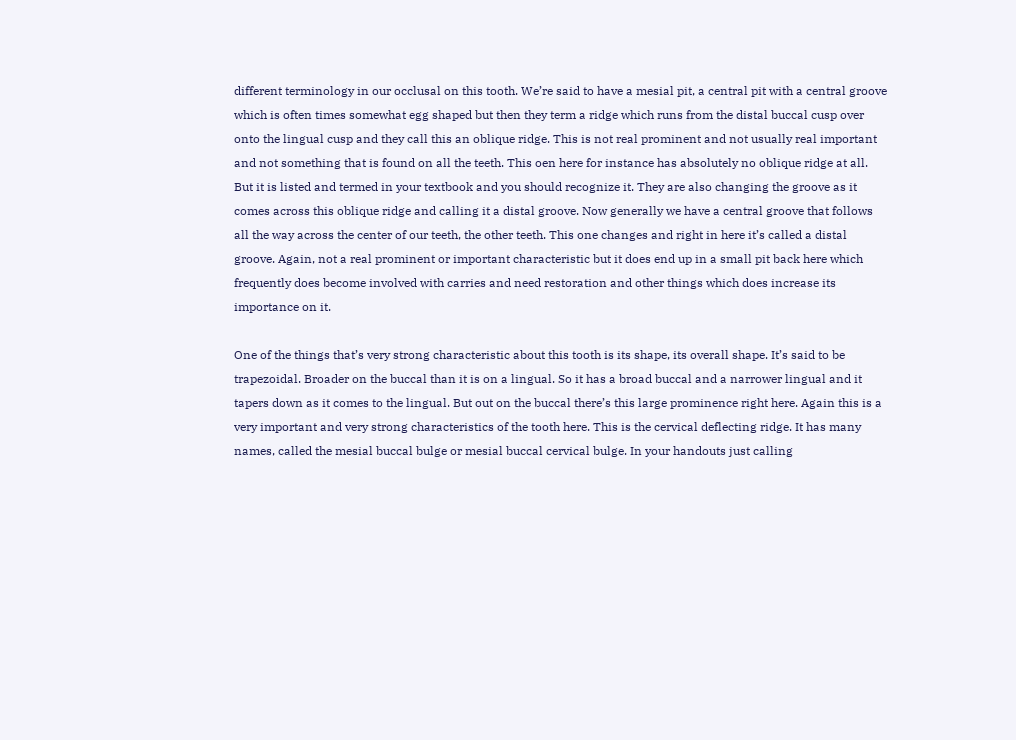different terminology in our occlusal on this tooth. We’re said to have a mesial pit, a central pit with a central groove which is often times somewhat egg shaped but then they term a ridge which runs from the distal buccal cusp over onto the lingual cusp and they call this an oblique ridge. This is not real prominent and not usually real important and not something that is found on all the teeth. This oen here for instance has absolutely no oblique ridge at all. But it is listed and termed in your textbook and you should recognize it. They are also changing the groove as it comes across this oblique ridge and calling it a distal groove. Now generally we have a central groove that follows all the way across the center of our teeth, the other teeth. This one changes and right in here it’s called a distal groove. Again, not a real prominent or important characteristic but it does end up in a small pit back here which frequently does become involved with carries and need restoration and other things which does increase its importance on it.

One of the things that’s very strong characteristic about this tooth is its shape, its overall shape. It’s said to be trapezoidal. Broader on the buccal than it is on a lingual. So it has a broad buccal and a narrower lingual and it tapers down as it comes to the lingual. But out on the buccal there’s this large prominence right here. Again this is a very important and very strong characteristics of the tooth here. This is the cervical deflecting ridge. It has many names, called the mesial buccal bulge or mesial buccal cervical bulge. In your handouts just calling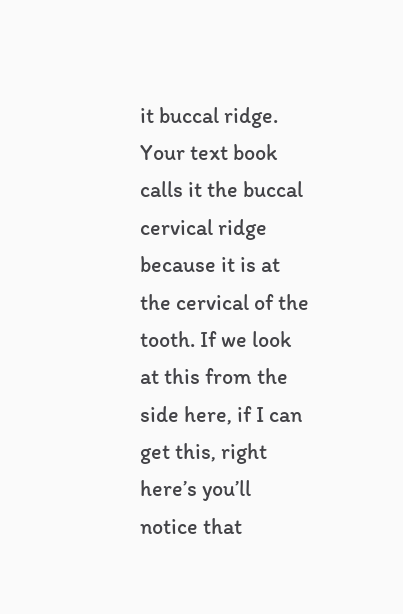it buccal ridge. Your text book calls it the buccal cervical ridge because it is at the cervical of the tooth. If we look at this from the side here, if I can get this, right here’s you’ll notice that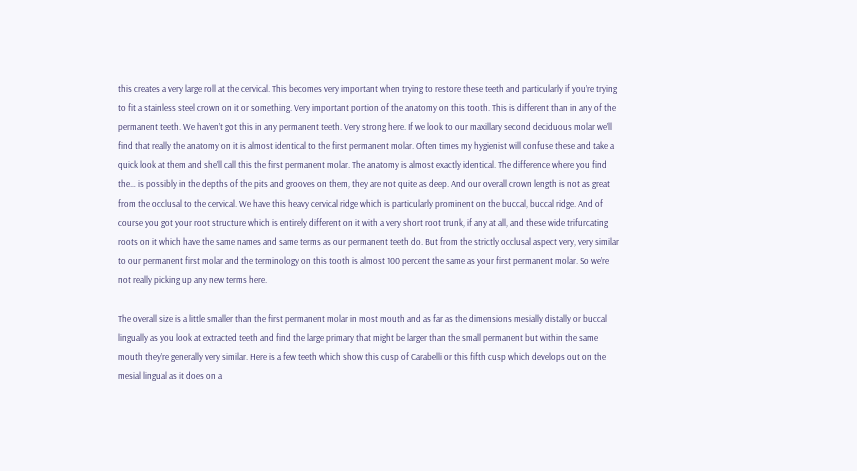this creates a very large roll at the cervical. This becomes very important when trying to restore these teeth and particularly if you’re trying to fit a stainless steel crown on it or something. Very important portion of the anatomy on this tooth. This is different than in any of the permanent teeth. We haven’t got this in any permanent teeth. Very strong here. If we look to our maxillary second deciduous molar we’ll find that really the anatomy on it is almost identical to the first permanent molar. Often times my hygienist will confuse these and take a quick look at them and she’ll call this the first permanent molar. The anatomy is almost exactly identical. The difference where you find the… is possibly in the depths of the pits and grooves on them, they are not quite as deep. And our overall crown length is not as great from the occlusal to the cervical. We have this heavy cervical ridge which is particularly prominent on the buccal, buccal ridge. And of course you got your root structure which is entirely different on it with a very short root trunk, if any at all, and these wide trifurcating roots on it which have the same names and same terms as our permanent teeth do. But from the strictly occlusal aspect very, very similar to our permanent first molar and the terminology on this tooth is almost 100 percent the same as your first permanent molar. So we’re not really picking up any new terms here.

The overall size is a little smaller than the first permanent molar in most mouth and as far as the dimensions mesially distally or buccal lingually as you look at extracted teeth and find the large primary that might be larger than the small permanent but within the same mouth they’re generally very similar. Here is a few teeth which show this cusp of Carabelli or this fifth cusp which develops out on the mesial lingual as it does on a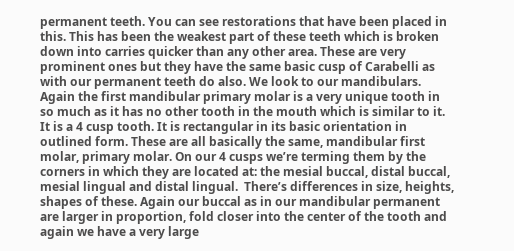permanent teeth. You can see restorations that have been placed in this. This has been the weakest part of these teeth which is broken down into carries quicker than any other area. These are very prominent ones but they have the same basic cusp of Carabelli as with our permanent teeth do also. We look to our mandibulars. Again the first mandibular primary molar is a very unique tooth in so much as it has no other tooth in the mouth which is similar to it. It is a 4 cusp tooth. It is rectangular in its basic orientation in outlined form. These are all basically the same, mandibular first molar, primary molar. On our 4 cusps we’re terming them by the corners in which they are located at: the mesial buccal, distal buccal, mesial lingual and distal lingual.  There’s differences in size, heights, shapes of these. Again our buccal as in our mandibular permanent are larger in proportion, fold closer into the center of the tooth and again we have a very large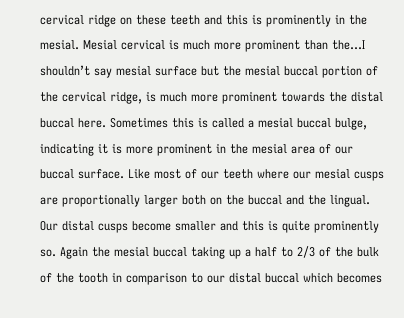cervical ridge on these teeth and this is prominently in the mesial. Mesial cervical is much more prominent than the…I shouldn’t say mesial surface but the mesial buccal portion of the cervical ridge, is much more prominent towards the distal buccal here. Sometimes this is called a mesial buccal bulge, indicating it is more prominent in the mesial area of our buccal surface. Like most of our teeth where our mesial cusps are proportionally larger both on the buccal and the lingual. Our distal cusps become smaller and this is quite prominently so. Again the mesial buccal taking up a half to 2/3 of the bulk of the tooth in comparison to our distal buccal which becomes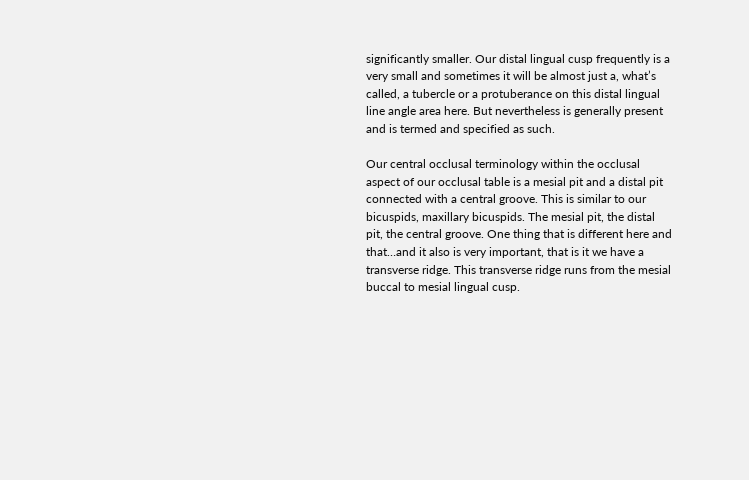significantly smaller. Our distal lingual cusp frequently is a very small and sometimes it will be almost just a, what’s called, a tubercle or a protuberance on this distal lingual line angle area here. But nevertheless is generally present and is termed and specified as such.

Our central occlusal terminology within the occlusal aspect of our occlusal table is a mesial pit and a distal pit connected with a central groove. This is similar to our bicuspids, maxillary bicuspids. The mesial pit, the distal pit, the central groove. One thing that is different here and that…and it also is very important, that is it we have a transverse ridge. This transverse ridge runs from the mesial buccal to mesial lingual cusp.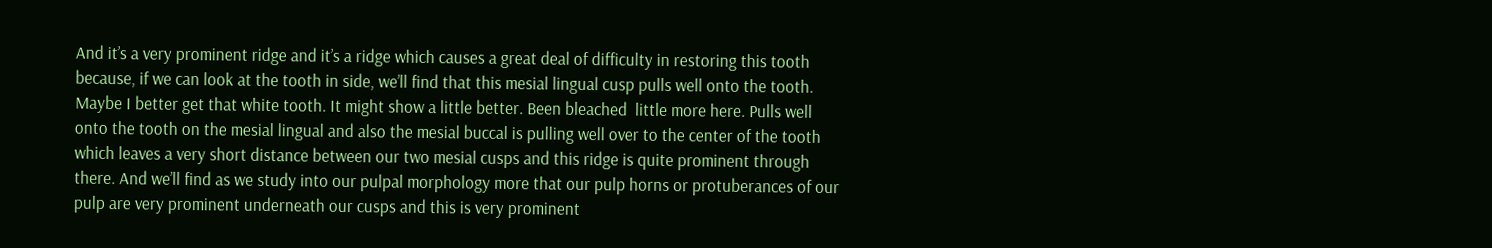And it’s a very prominent ridge and it’s a ridge which causes a great deal of difficulty in restoring this tooth because, if we can look at the tooth in side, we’ll find that this mesial lingual cusp pulls well onto the tooth. Maybe I better get that white tooth. It might show a little better. Been bleached  little more here. Pulls well onto the tooth on the mesial lingual and also the mesial buccal is pulling well over to the center of the tooth which leaves a very short distance between our two mesial cusps and this ridge is quite prominent through there. And we’ll find as we study into our pulpal morphology more that our pulp horns or protuberances of our pulp are very prominent underneath our cusps and this is very prominent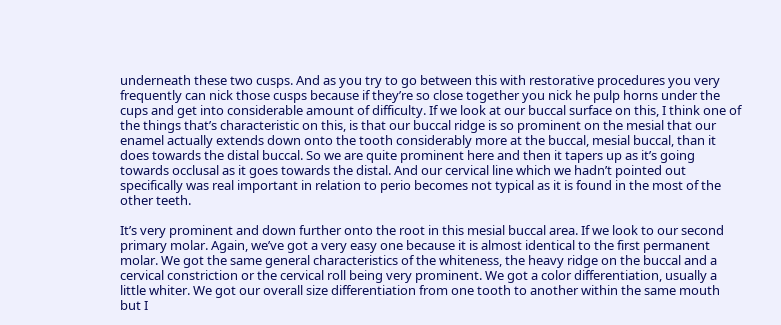underneath these two cusps. And as you try to go between this with restorative procedures you very frequently can nick those cusps because if they’re so close together you nick he pulp horns under the cups and get into considerable amount of difficulty. If we look at our buccal surface on this, I think one of the things that’s characteristic on this, is that our buccal ridge is so prominent on the mesial that our enamel actually extends down onto the tooth considerably more at the buccal, mesial buccal, than it does towards the distal buccal. So we are quite prominent here and then it tapers up as it’s going towards occlusal as it goes towards the distal. And our cervical line which we hadn’t pointed out specifically was real important in relation to perio becomes not typical as it is found in the most of the other teeth.

It’s very prominent and down further onto the root in this mesial buccal area. If we look to our second primary molar. Again, we’ve got a very easy one because it is almost identical to the first permanent molar. We got the same general characteristics of the whiteness, the heavy ridge on the buccal and a cervical constriction or the cervical roll being very prominent. We got a color differentiation, usually a little whiter. We got our overall size differentiation from one tooth to another within the same mouth but I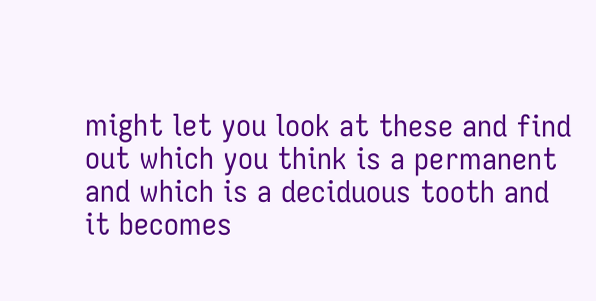might let you look at these and find out which you think is a permanent and which is a deciduous tooth and it becomes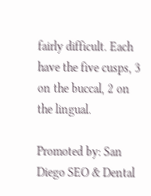fairly difficult. Each have the five cusps, 3 on the buccal, 2 on the lingual.

Promoted by: San Diego SEO & Dental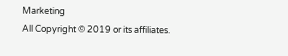Marketing
All Copyright © 2019 or its affiliates.